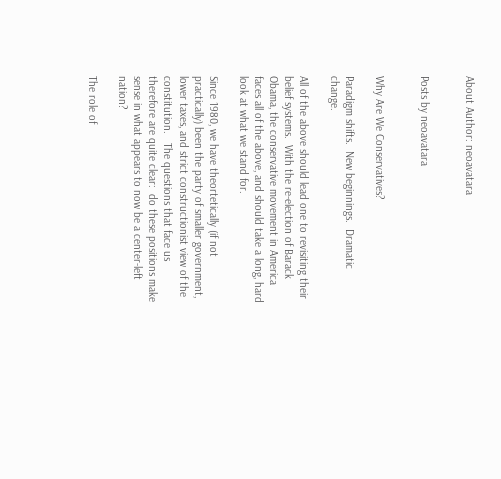About Author: neoavatara


Posts by neoavatara


Why Are We Conservatives?

Paradigm shifts.  New beginnings.  Dramatic change.

All of the above should lead one to revisiting their belief systems.  With the re-election of Barack Obama, the conservative movement in America faces all of the above, and should take a long, hard look at what we stand for.

Since 1980, we have theortetically (if not practically) been the party of smaller government, lower taxes, and strict constructionist view of the constitution.   The questions that face us therefore are quite clear:  do these positions make sense in what appears to now be a center-left nation?

The role of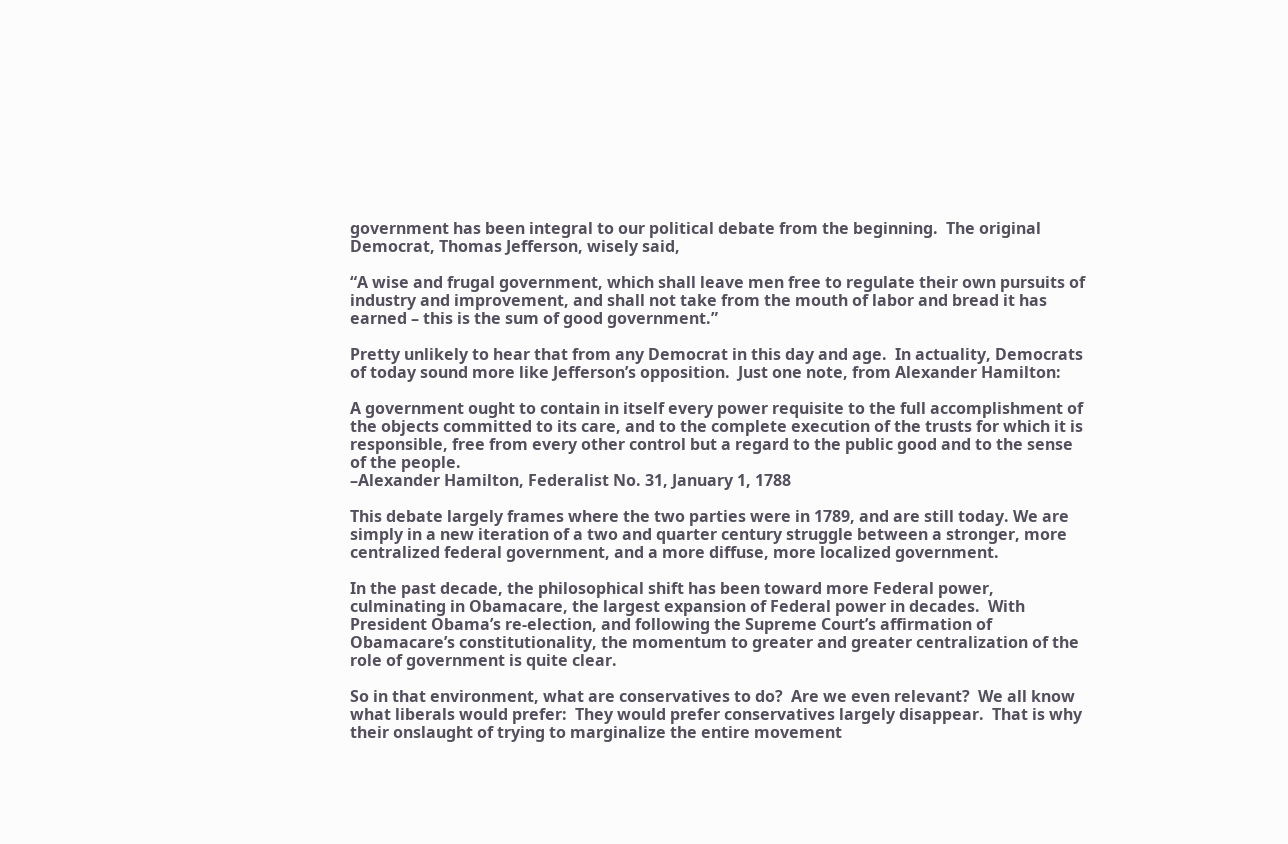government has been integral to our political debate from the beginning.  The original Democrat, Thomas Jefferson, wisely said,

“A wise and frugal government, which shall leave men free to regulate their own pursuits of industry and improvement, and shall not take from the mouth of labor and bread it has earned – this is the sum of good government.”

Pretty unlikely to hear that from any Democrat in this day and age.  In actuality, Democrats of today sound more like Jefferson’s opposition.  Just one note, from Alexander Hamilton:

A government ought to contain in itself every power requisite to the full accomplishment of the objects committed to its care, and to the complete execution of the trusts for which it is responsible, free from every other control but a regard to the public good and to the sense of the people.
–Alexander Hamilton, Federalist No. 31, January 1, 1788

This debate largely frames where the two parties were in 1789, and are still today. We are simply in a new iteration of a two and quarter century struggle between a stronger, more centralized federal government, and a more diffuse, more localized government.

In the past decade, the philosophical shift has been toward more Federal power, culminating in Obamacare, the largest expansion of Federal power in decades.  With President Obama’s re-election, and following the Supreme Court’s affirmation of Obamacare’s constitutionality, the momentum to greater and greater centralization of the role of government is quite clear.

So in that environment, what are conservatives to do?  Are we even relevant?  We all know what liberals would prefer:  They would prefer conservatives largely disappear.  That is why their onslaught of trying to marginalize the entire movement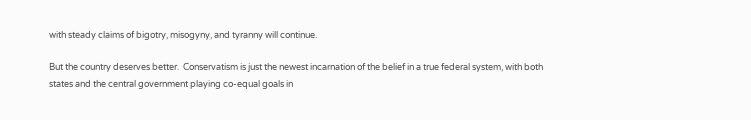with steady claims of bigotry, misogyny, and tyranny will continue.

But the country deserves better.  Conservatism is just the newest incarnation of the belief in a true federal system, with both states and the central government playing co-equal goals in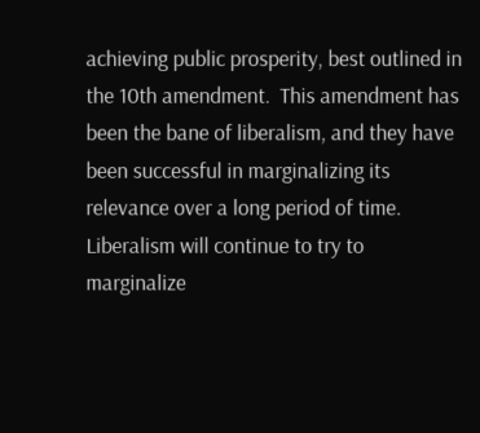achieving public prosperity, best outlined in the 10th amendment.  This amendment has been the bane of liberalism, and they have been successful in marginalizing its relevance over a long period of time. Liberalism will continue to try to marginalize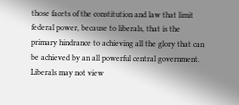those facets of the constitution and law that limit federal power, because to liberals, that is the primary hindrance to achieving all the glory that can be achieved by an all powerful central government.  Liberals may not view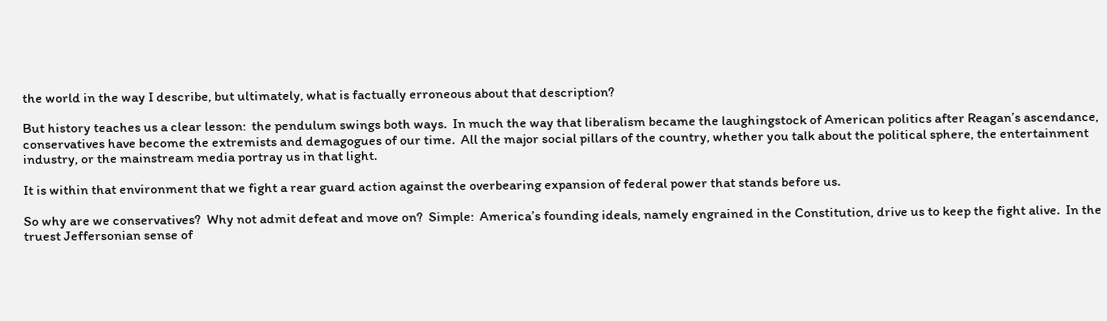the world in the way I describe, but ultimately, what is factually erroneous about that description?

But history teaches us a clear lesson:  the pendulum swings both ways.  In much the way that liberalism became the laughingstock of American politics after Reagan’s ascendance, conservatives have become the extremists and demagogues of our time.  All the major social pillars of the country, whether you talk about the political sphere, the entertainment industry, or the mainstream media portray us in that light.

It is within that environment that we fight a rear guard action against the overbearing expansion of federal power that stands before us.

So why are we conservatives?  Why not admit defeat and move on?  Simple:  America’s founding ideals, namely engrained in the Constitution, drive us to keep the fight alive.  In the truest Jeffersonian sense of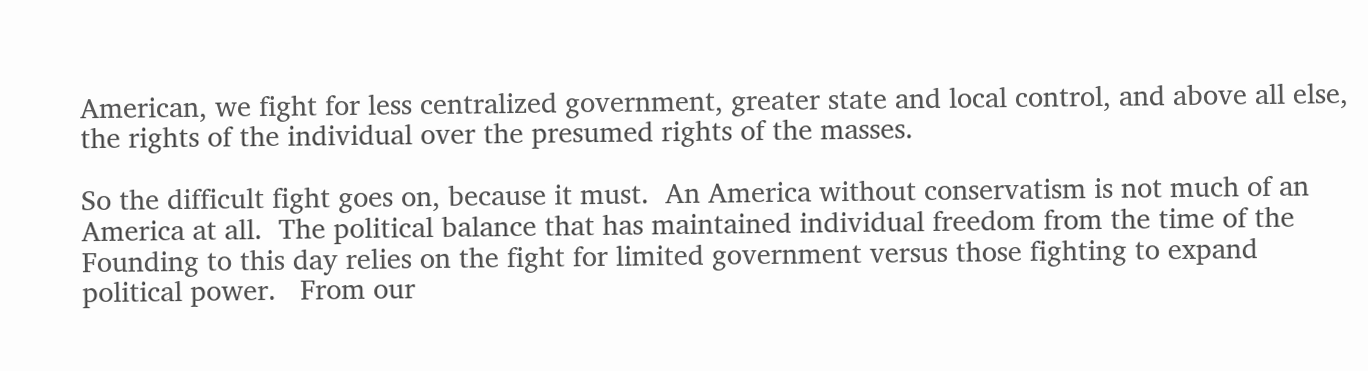American, we fight for less centralized government, greater state and local control, and above all else, the rights of the individual over the presumed rights of the masses.

So the difficult fight goes on, because it must.  An America without conservatism is not much of an America at all.  The political balance that has maintained individual freedom from the time of the Founding to this day relies on the fight for limited government versus those fighting to expand political power.   From our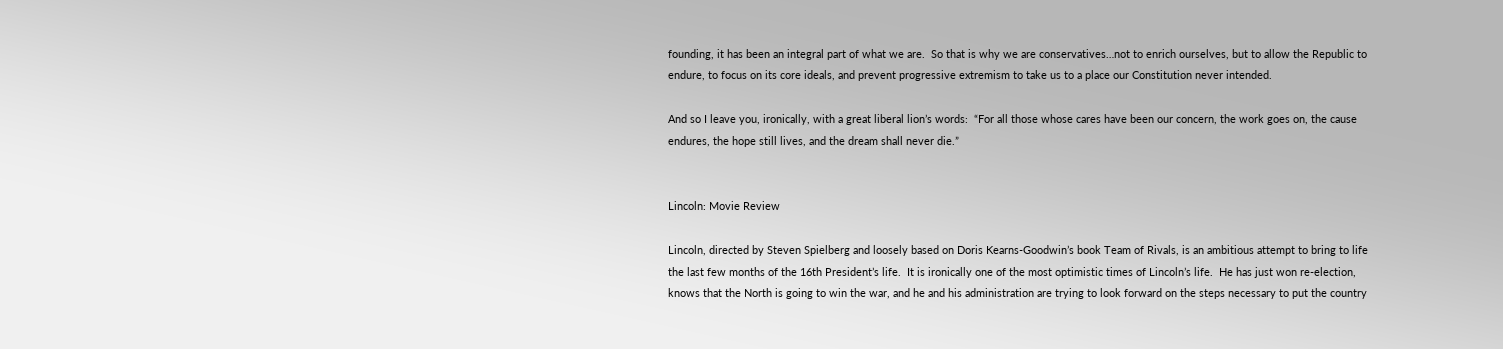founding, it has been an integral part of what we are.  So that is why we are conservatives…not to enrich ourselves, but to allow the Republic to endure, to focus on its core ideals, and prevent progressive extremism to take us to a place our Constitution never intended.

And so I leave you, ironically, with a great liberal lion’s words:  “For all those whose cares have been our concern, the work goes on, the cause endures, the hope still lives, and the dream shall never die.”


Lincoln: Movie Review

Lincoln, directed by Steven Spielberg and loosely based on Doris Kearns-Goodwin’s book Team of Rivals, is an ambitious attempt to bring to life the last few months of the 16th President’s life.  It is ironically one of the most optimistic times of Lincoln’s life.  He has just won re-election, knows that the North is going to win the war, and he and his administration are trying to look forward on the steps necessary to put the country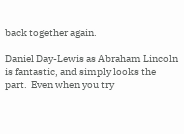back together again.

Daniel Day-Lewis as Abraham Lincoln is fantastic, and simply looks the part.  Even when you try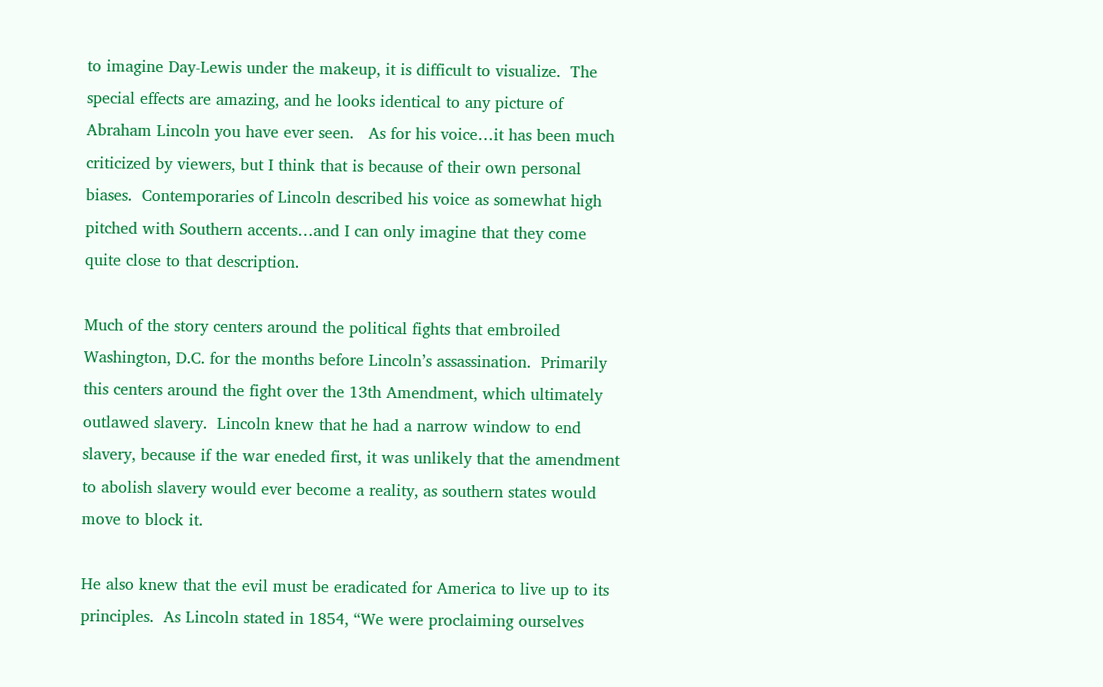to imagine Day-Lewis under the makeup, it is difficult to visualize.  The special effects are amazing, and he looks identical to any picture of Abraham Lincoln you have ever seen.   As for his voice…it has been much criticized by viewers, but I think that is because of their own personal biases.  Contemporaries of Lincoln described his voice as somewhat high pitched with Southern accents…and I can only imagine that they come quite close to that description.

Much of the story centers around the political fights that embroiled Washington, D.C. for the months before Lincoln’s assassination.  Primarily this centers around the fight over the 13th Amendment, which ultimately outlawed slavery.  Lincoln knew that he had a narrow window to end slavery, because if the war eneded first, it was unlikely that the amendment to abolish slavery would ever become a reality, as southern states would move to block it.

He also knew that the evil must be eradicated for America to live up to its principles.  As Lincoln stated in 1854, “We were proclaiming ourselves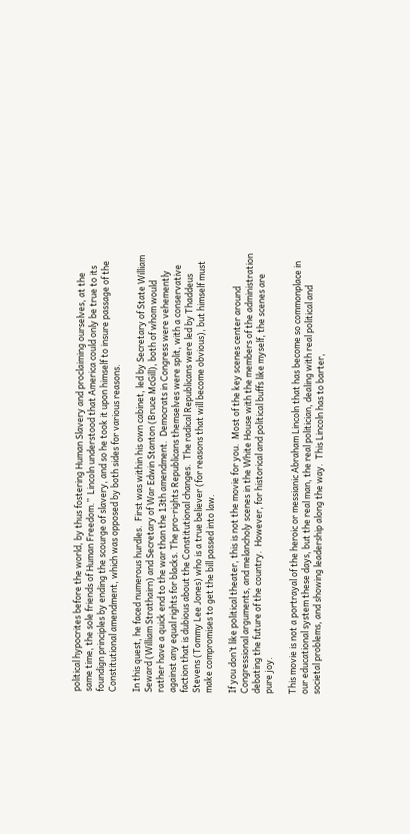political hypocrites before the world, by thus fostering Human Slavery and proclaiming ourselves, at the same time, the sole friends of Human Freedom.”  Lincoln understood that America could only be true to its foundign principles by ending the scourge of slavery, and so he took it upon himself to insure passage of the Constitutional amendment, which was opposed by both sides for various reasons.

In this quest, he faced numerous hurdles.  First was within his own cabinet, led by Secretary of State William Seward (William Strathairn) and Secretary of War Edwin Stanton (Bruce McGill), both of whom would rather have a quick end to the war than the 13th amendment.  Democrats in Congress were vehemently against any equal rights for blacks. The pro-rights Republicans themselves were split, with a conservative faction that is dubious about the Constitutional changes.  The radical Republicans were led by Thaddeus Stevens (Tommy Lee Jones) who is a true believer (for reasons that will become obvious), but himself must make compromises to get the bill passed into law.

If you don’t like political theater, this is not the movie for you.  Most of the key scenes center around Congressional arguments, and melancholy scenes in the White House with the members of the administration debating the future of the country.  However, for historical and political buffs like myself, the scenes are pure joy.

This movie is not a portrayal of the heroic or messianic Abraham Lincoln that has become so commonplace in our educational system these days, but the real man, the real politician, dealing with real political and societal problems, and showing leadership along the way.  This Lincoln has to barter,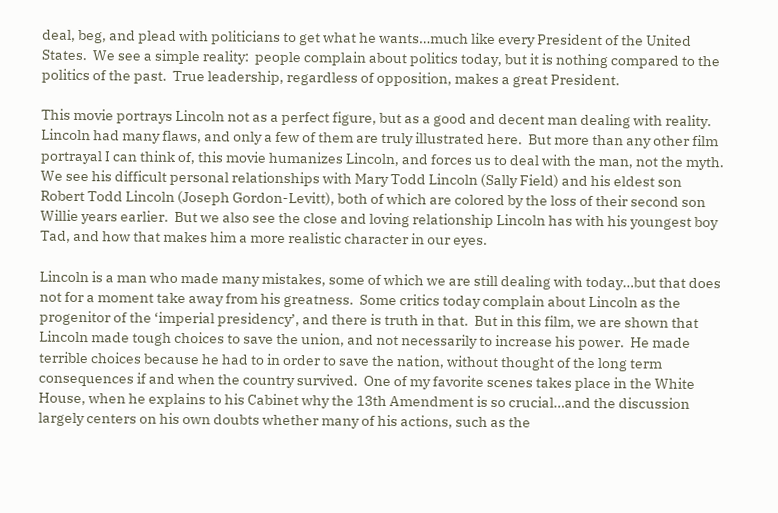deal, beg, and plead with politicians to get what he wants…much like every President of the United States.  We see a simple reality:  people complain about politics today, but it is nothing compared to the politics of the past.  True leadership, regardless of opposition, makes a great President.

This movie portrays Lincoln not as a perfect figure, but as a good and decent man dealing with reality.  Lincoln had many flaws, and only a few of them are truly illustrated here.  But more than any other film portrayal I can think of, this movie humanizes Lincoln, and forces us to deal with the man, not the myth.  We see his difficult personal relationships with Mary Todd Lincoln (Sally Field) and his eldest son Robert Todd Lincoln (Joseph Gordon-Levitt), both of which are colored by the loss of their second son Willie years earlier.  But we also see the close and loving relationship Lincoln has with his youngest boy Tad, and how that makes him a more realistic character in our eyes.

Lincoln is a man who made many mistakes, some of which we are still dealing with today…but that does not for a moment take away from his greatness.  Some critics today complain about Lincoln as the progenitor of the ‘imperial presidency’, and there is truth in that.  But in this film, we are shown that Lincoln made tough choices to save the union, and not necessarily to increase his power.  He made terrible choices because he had to in order to save the nation, without thought of the long term consequences if and when the country survived.  One of my favorite scenes takes place in the White House, when he explains to his Cabinet why the 13th Amendment is so crucial…and the discussion largely centers on his own doubts whether many of his actions, such as the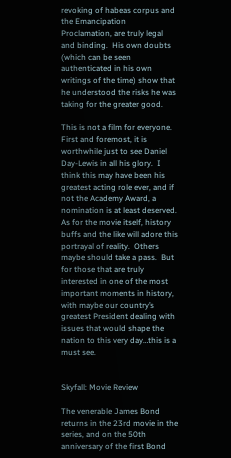revoking of habeas corpus and the Emancipation Proclamation, are truly legal and binding.  His own doubts (which can be seen authenticated in his own writings of the time) show that he understood the risks he was taking for the greater good.

This is not a film for everyone.  First and foremost, it is worthwhile just to see Daniel Day-Lewis in all his glory.  I think this may have been his greatest acting role ever, and if not the Academy Award, a nomination is at least deserved. As for the movie itself, history buffs and the like will adore this portrayal of reality.  Others maybe should take a pass.  But for those that are truly interested in one of the most important moments in history, with maybe our country’s greatest President dealing with issues that would shape the nation to this very day…this is a must see.


Skyfall: Movie Review

The venerable James Bond returns in the 23rd movie in the series, and on the 50th anniversary of the first Bond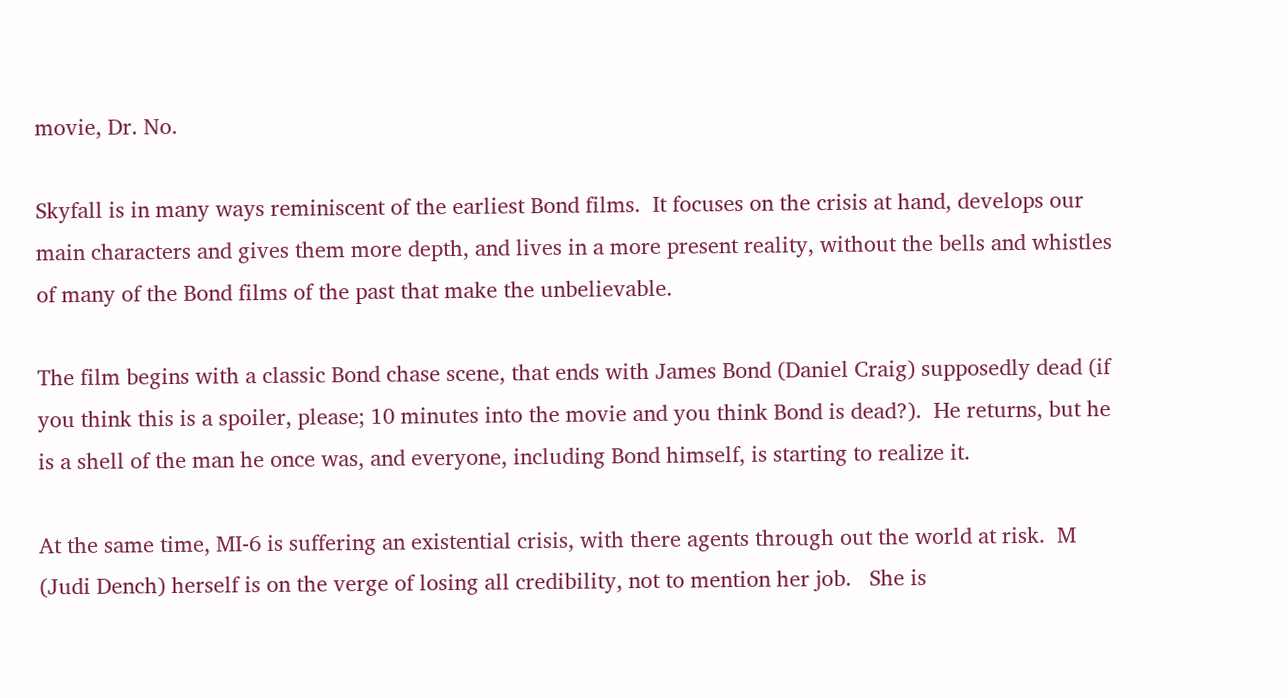movie, Dr. No.

Skyfall is in many ways reminiscent of the earliest Bond films.  It focuses on the crisis at hand, develops our main characters and gives them more depth, and lives in a more present reality, without the bells and whistles of many of the Bond films of the past that make the unbelievable.

The film begins with a classic Bond chase scene, that ends with James Bond (Daniel Craig) supposedly dead (if you think this is a spoiler, please; 10 minutes into the movie and you think Bond is dead?).  He returns, but he is a shell of the man he once was, and everyone, including Bond himself, is starting to realize it.

At the same time, MI-6 is suffering an existential crisis, with there agents through out the world at risk.  M (Judi Dench) herself is on the verge of losing all credibility, not to mention her job.   She is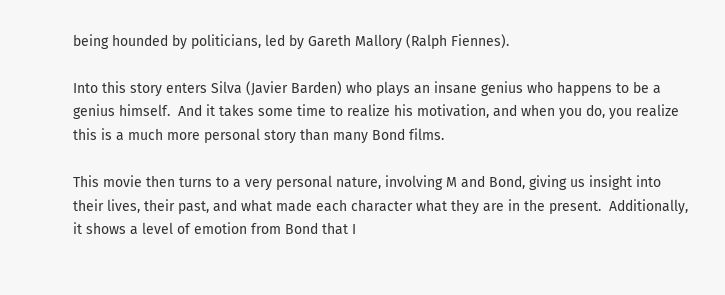being hounded by politicians, led by Gareth Mallory (Ralph Fiennes).

Into this story enters Silva (Javier Barden) who plays an insane genius who happens to be a genius himself.  And it takes some time to realize his motivation, and when you do, you realize this is a much more personal story than many Bond films.

This movie then turns to a very personal nature, involving M and Bond, giving us insight into their lives, their past, and what made each character what they are in the present.  Additionally, it shows a level of emotion from Bond that I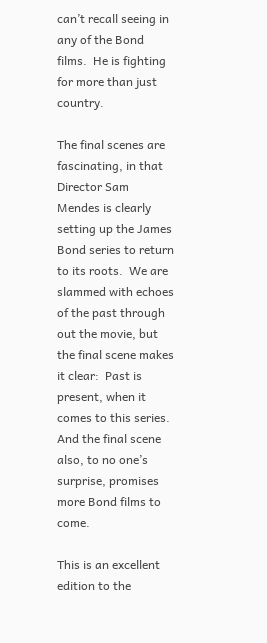can’t recall seeing in any of the Bond films.  He is fighting for more than just country.

The final scenes are fascinating, in that Director Sam Mendes is clearly setting up the James Bond series to return to its roots.  We are slammed with echoes of the past through out the movie, but the final scene makes it clear:  Past is present, when it comes to this series.  And the final scene also, to no one’s surprise, promises more Bond films to come.

This is an excellent edition to the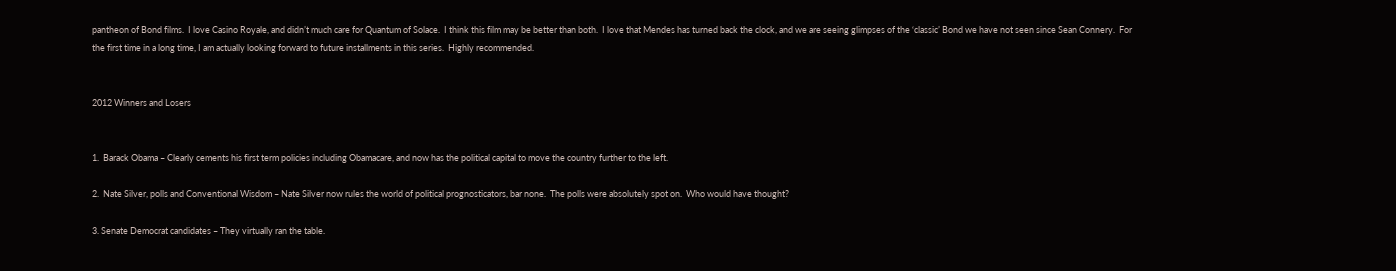pantheon of Bond films.  I love Casino Royale, and didn’t much care for Quantum of Solace.  I think this film may be better than both.  I love that Mendes has turned back the clock, and we are seeing glimpses of the ‘classic’ Bond we have not seen since Sean Connery.  For the first time in a long time, I am actually looking forward to future installments in this series.  Highly recommended.


2012 Winners and Losers


1.  Barack Obama – Clearly cements his first term policies including Obamacare, and now has the political capital to move the country further to the left.

2.  Nate Silver, polls and Conventional Wisdom – Nate Silver now rules the world of political prognosticators, bar none.  The polls were absolutely spot on.  Who would have thought?

3. Senate Democrat candidates – They virtually ran the table.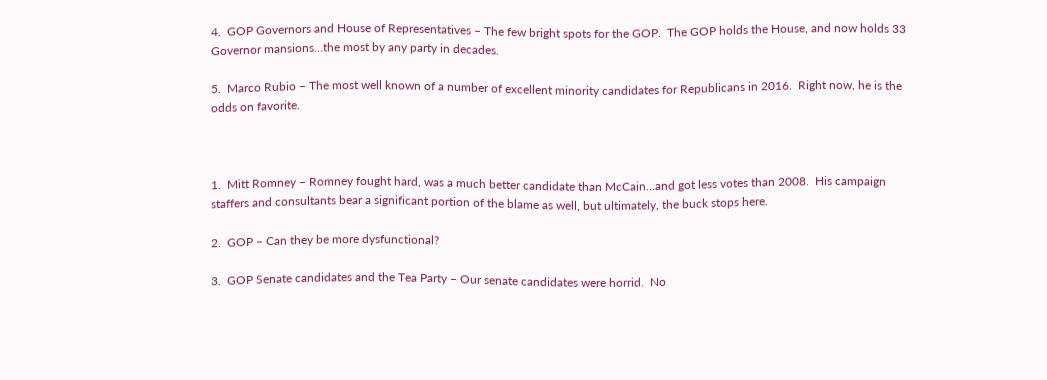4.  GOP Governors and House of Representatives – The few bright spots for the GOP.  The GOP holds the House, and now holds 33 Governor mansions…the most by any party in decades.

5.  Marco Rubio – The most well known of a number of excellent minority candidates for Republicans in 2016.  Right now, he is the odds on favorite.



1.  Mitt Romney – Romney fought hard, was a much better candidate than McCain…and got less votes than 2008.  His campaign staffers and consultants bear a significant portion of the blame as well, but ultimately, the buck stops here.

2.  GOP – Can they be more dysfunctional?

3.  GOP Senate candidates and the Tea Party – Our senate candidates were horrid.  No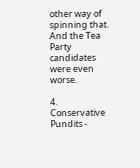other way of spinning that.  And the Tea Party candidates were even worse.

4. Conservative Pundits -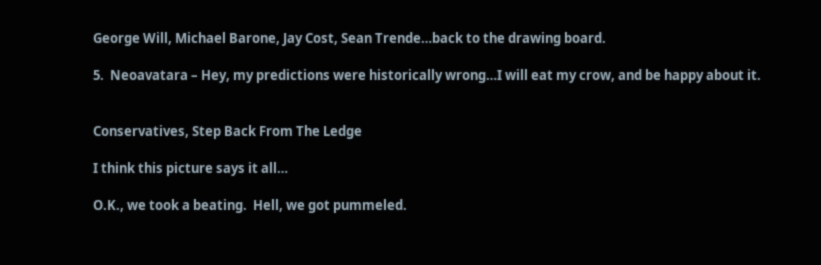George Will, Michael Barone, Jay Cost, Sean Trende…back to the drawing board.

5.  Neoavatara – Hey, my predictions were historically wrong…I will eat my crow, and be happy about it.


Conservatives, Step Back From The Ledge

I think this picture says it all…

O.K., we took a beating.  Hell, we got pummeled.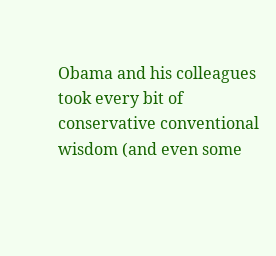Obama and his colleagues took every bit of conservative conventional wisdom (and even some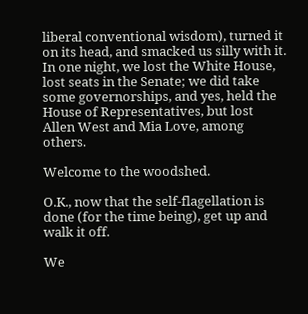liberal conventional wisdom), turned it on its head, and smacked us silly with it.  In one night, we lost the White House, lost seats in the Senate; we did take some governorships, and yes, held the House of Representatives, but lost Allen West and Mia Love, among others.

Welcome to the woodshed.

O.K., now that the self-flagellation is done (for the time being), get up and walk it off.

We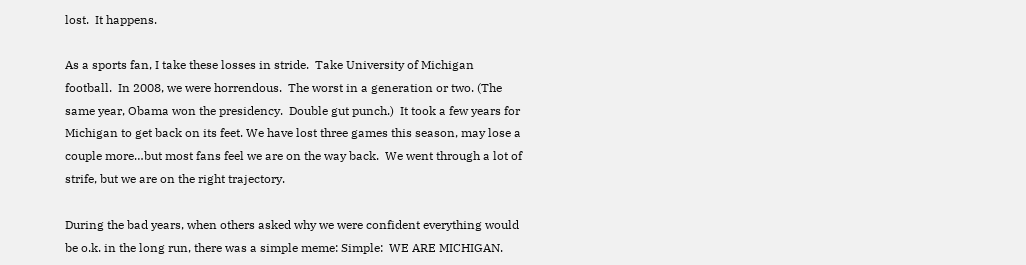lost.  It happens.

As a sports fan, I take these losses in stride.  Take University of Michigan football.  In 2008, we were horrendous.  The worst in a generation or two. (The same year, Obama won the presidency.  Double gut punch.)  It took a few years for Michigan to get back on its feet. We have lost three games this season, may lose a couple more…but most fans feel we are on the way back.  We went through a lot of strife, but we are on the right trajectory.

During the bad years, when others asked why we were confident everything would be o.k. in the long run, there was a simple meme: Simple:  WE ARE MICHIGAN.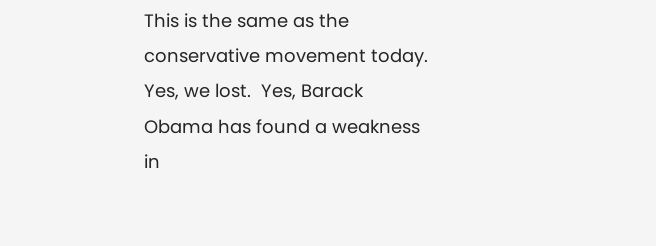This is the same as the conservative movement today.  Yes, we lost.  Yes, Barack Obama has found a weakness in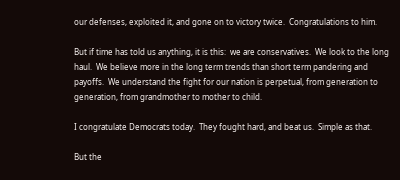our defenses, exploited it, and gone on to victory twice.  Congratulations to him.

But if time has told us anything, it is this:  we are conservatives.  We look to the long haul.  We believe more in the long term trends than short term pandering and payoffs.  We understand the fight for our nation is perpetual, from generation to generation, from grandmother to mother to child.

I congratulate Democrats today.  They fought hard, and beat us.  Simple as that.

But the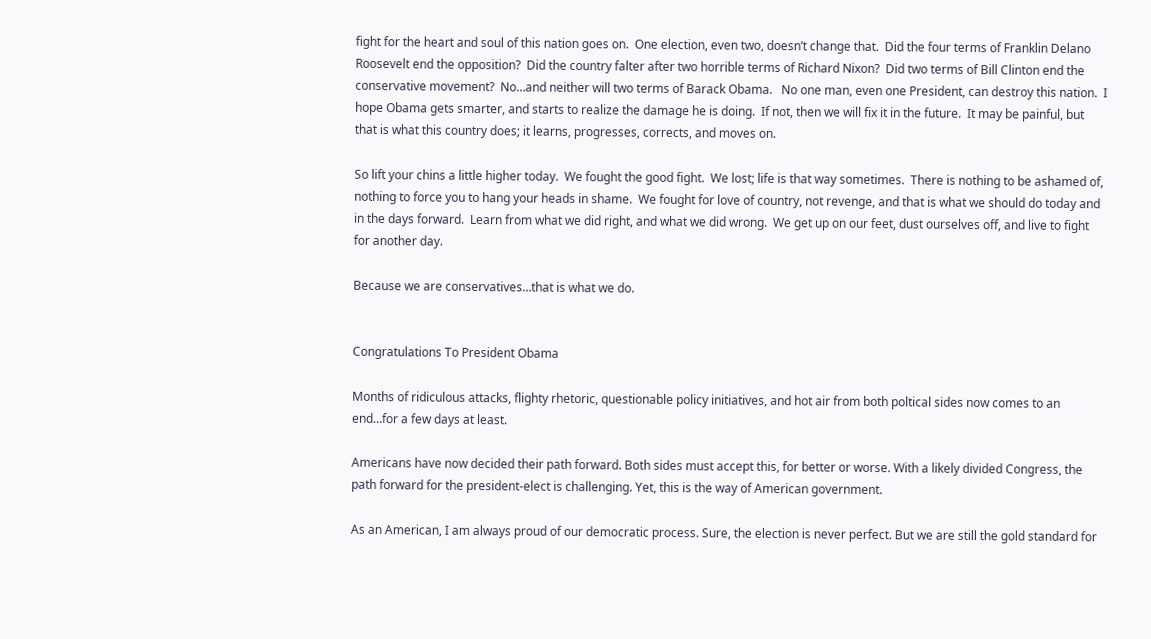fight for the heart and soul of this nation goes on.  One election, even two, doesn’t change that.  Did the four terms of Franklin Delano Roosevelt end the opposition?  Did the country falter after two horrible terms of Richard Nixon?  Did two terms of Bill Clinton end the conservative movement?  No…and neither will two terms of Barack Obama.   No one man, even one President, can destroy this nation.  I hope Obama gets smarter, and starts to realize the damage he is doing.  If not, then we will fix it in the future.  It may be painful, but that is what this country does; it learns, progresses, corrects, and moves on.

So lift your chins a little higher today.  We fought the good fight.  We lost; life is that way sometimes.  There is nothing to be ashamed of, nothing to force you to hang your heads in shame.  We fought for love of country, not revenge, and that is what we should do today and in the days forward.  Learn from what we did right, and what we did wrong.  We get up on our feet, dust ourselves off, and live to fight for another day.

Because we are conservatives…that is what we do.


Congratulations To President Obama

Months of ridiculous attacks, flighty rhetoric, questionable policy initiatives, and hot air from both poltical sides now comes to an end…for a few days at least.

Americans have now decided their path forward. Both sides must accept this, for better or worse. With a likely divided Congress, the path forward for the president-elect is challenging. Yet, this is the way of American government.

As an American, I am always proud of our democratic process. Sure, the election is never perfect. But we are still the gold standard for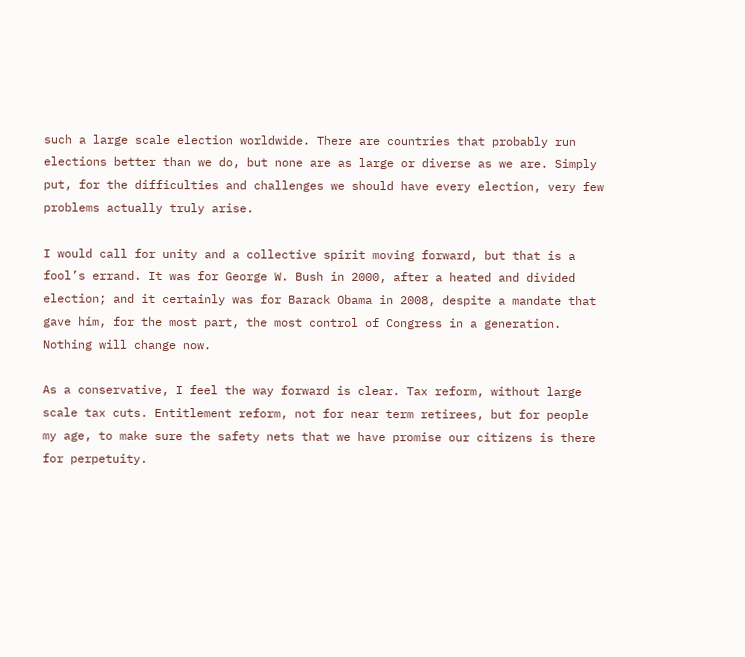such a large scale election worldwide. There are countries that probably run elections better than we do, but none are as large or diverse as we are. Simply put, for the difficulties and challenges we should have every election, very few problems actually truly arise.

I would call for unity and a collective spirit moving forward, but that is a fool’s errand. It was for George W. Bush in 2000, after a heated and divided election; and it certainly was for Barack Obama in 2008, despite a mandate that gave him, for the most part, the most control of Congress in a generation. Nothing will change now.

As a conservative, I feel the way forward is clear. Tax reform, without large scale tax cuts. Entitlement reform, not for near term retirees, but for people my age, to make sure the safety nets that we have promise our citizens is there for perpetuity.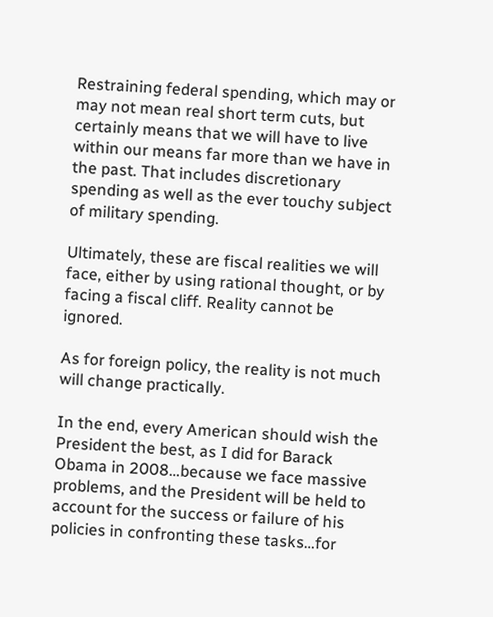Restraining federal spending, which may or may not mean real short term cuts, but certainly means that we will have to live within our means far more than we have in the past. That includes discretionary spending as well as the ever touchy subject of military spending.

Ultimately, these are fiscal realities we will face, either by using rational thought, or by facing a fiscal cliff. Reality cannot be ignored.

As for foreign policy, the reality is not much will change practically.

In the end, every American should wish the President the best, as I did for Barack Obama in 2008…because we face massive problems, and the President will be held to account for the success or failure of his policies in confronting these tasks…for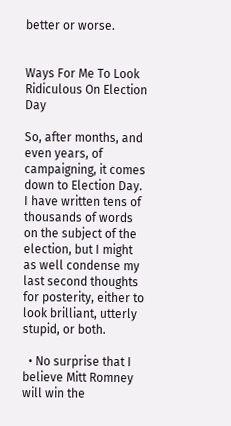better or worse.


Ways For Me To Look Ridiculous On Election Day

So, after months, and even years, of campaigning, it comes down to Election Day. I have written tens of thousands of words on the subject of the election, but I might as well condense my last second thoughts for posterity, either to look brilliant, utterly stupid, or both.

  • No surprise that I believe Mitt Romney will win the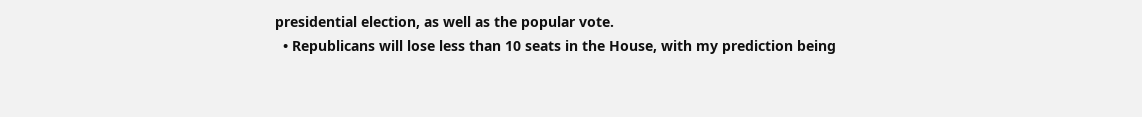presidential election, as well as the popular vote.
  • Republicans will lose less than 10 seats in the House, with my prediction being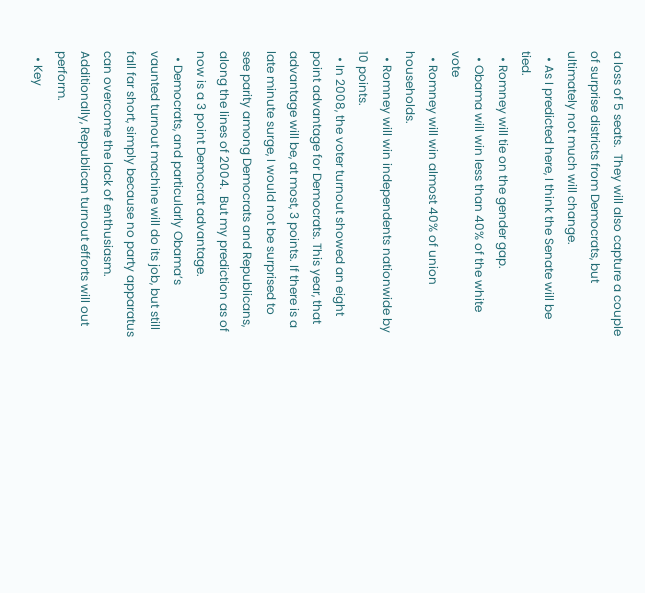a loss of 5 seats.  They will also capture a couple of surprise districts from Democrats, but ultimately not much will change.
  • As I predicted here, I think the Senate will be tied.
  • Romney will tie on the gender gap.
  • Obama will win less than 40% of the white vote
  • Romney will win almost 40% of union households.
  • Romney will win independents nationwide by 10 points.
  • In 2008, the voter turnout showed an eight point advantage for Democrats. This year, that advantage will be, at most, 3 points. If there is a late minute surge, I would not be surprised to see parity among Democrats and Republicans, along the lines of 2004.  But my prediction as of now is a 3 point Democrat advantage.
  • Democrats, and particularly Obama’s vaunted turnout machine will do its job, but still fall far short, simply because no party apparatus can overcome the lack of enthusiasm.  Additionally, Republican turnout efforts will out perform.
  • Key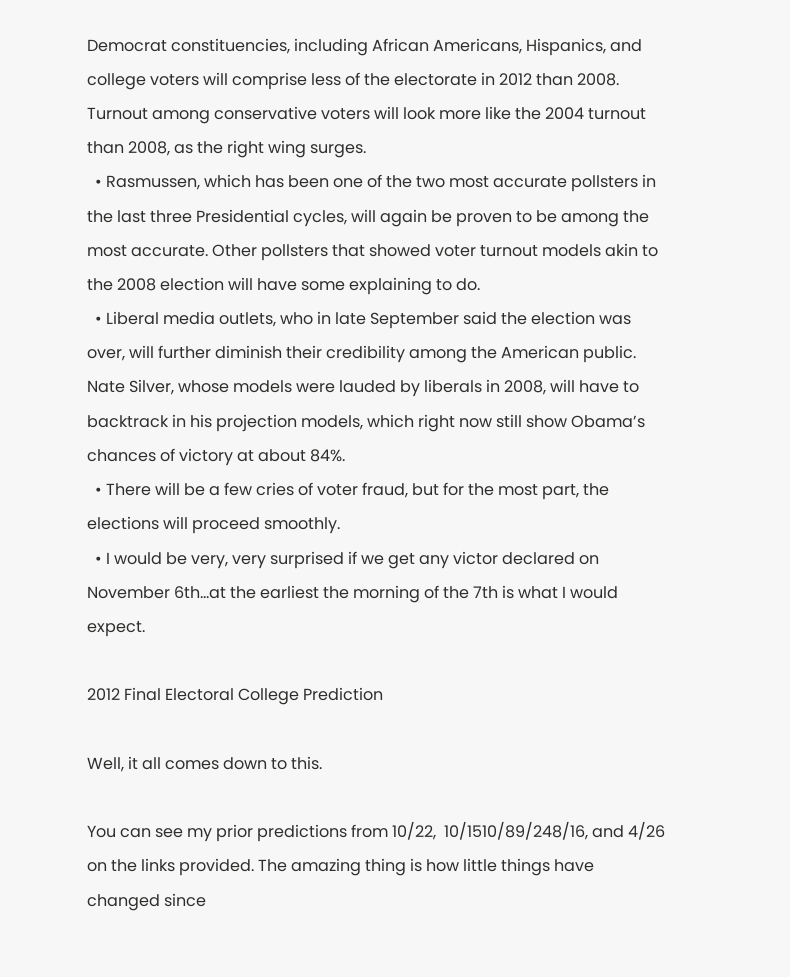Democrat constituencies, including African Americans, Hispanics, and college voters will comprise less of the electorate in 2012 than 2008. Turnout among conservative voters will look more like the 2004 turnout than 2008, as the right wing surges.
  • Rasmussen, which has been one of the two most accurate pollsters in the last three Presidential cycles, will again be proven to be among the most accurate. Other pollsters that showed voter turnout models akin to the 2008 election will have some explaining to do.
  • Liberal media outlets, who in late September said the election was over, will further diminish their credibility among the American public. Nate Silver, whose models were lauded by liberals in 2008, will have to backtrack in his projection models, which right now still show Obama’s chances of victory at about 84%.
  • There will be a few cries of voter fraud, but for the most part, the elections will proceed smoothly.
  • I would be very, very surprised if we get any victor declared on November 6th…at the earliest the morning of the 7th is what I would expect.

2012 Final Electoral College Prediction

Well, it all comes down to this.

You can see my prior predictions from 10/22,  10/1510/89/248/16, and 4/26 on the links provided. The amazing thing is how little things have changed since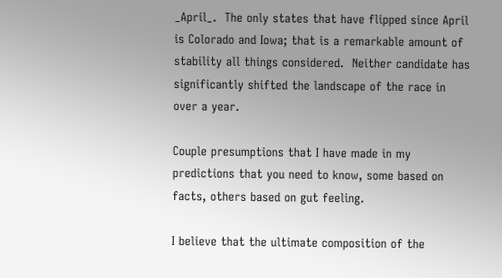_April_.  The only states that have flipped since April is Colorado and Iowa; that is a remarkable amount of stability all things considered.  Neither candidate has significantly shifted the landscape of the race in over a year.

Couple presumptions that I have made in my predictions that you need to know, some based on facts, others based on gut feeling.

I believe that the ultimate composition of the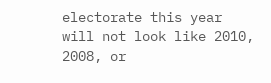electorate this year will not look like 2010, 2008, or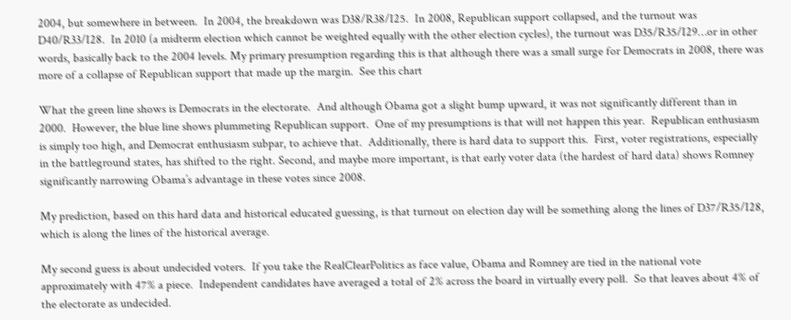2004, but somewhere in between.  In 2004, the breakdown was D38/R38/I25.  In 2008, Republican support collapsed, and the turnout was D40/R33/I28.  In 2010 (a midterm election which cannot be weighted equally with the other election cycles), the turnout was D35/R35/I29…or in other words, basically back to the 2004 levels. My primary presumption regarding this is that although there was a small surge for Democrats in 2008, there was more of a collapse of Republican support that made up the margin.  See this chart

What the green line shows is Democrats in the electorate.  And although Obama got a slight bump upward, it was not significantly different than in 2000.  However, the blue line shows plummeting Republican support.  One of my presumptions is that will not happen this year.  Republican enthusiasm is simply too high, and Democrat enthusiasm subpar, to achieve that.  Additionally, there is hard data to support this.  First, voter registrations, especially in the battleground states, has shifted to the right. Second, and maybe more important, is that early voter data (the hardest of hard data) shows Romney significantly narrowing Obama’s advantage in these votes since 2008.

My prediction, based on this hard data and historical educated guessing, is that turnout on election day will be something along the lines of D37/R35/I28, which is along the lines of the historical average.

My second guess is about undecided voters.  If you take the RealClearPolitics as face value, Obama and Romney are tied in the national vote approximately with 47% a piece.  Independent candidates have averaged a total of 2% across the board in virtually every poll.  So that leaves about 4% of the electorate as undecided.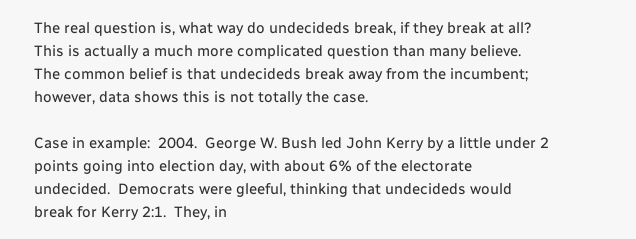The real question is, what way do undecideds break, if they break at all?  This is actually a much more complicated question than many believe.  The common belief is that undecideds break away from the incumbent; however, data shows this is not totally the case.

Case in example:  2004.  George W. Bush led John Kerry by a little under 2 points going into election day, with about 6% of the electorate undecided.  Democrats were gleeful, thinking that undecideds would break for Kerry 2:1.  They, in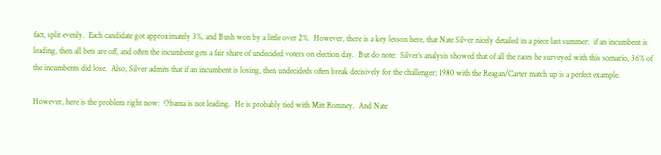fact, split evenly.  Each candidate got approximately 3%, and Bush won by a little over 2%.  However, there is a key lesson here, that Nate Silver nicely detailed in a piece last summer:  if an incumbent is leading, then all bets are off, and often the incumbent gets a fair share of undecided voters on election day.  But do note:  Silver’s analysis showed that of all the races he surveyed with this scenario, 36% of the incumbents did lose.  Also, Silver admits that if an incumbent is losing, then undecideds often break decisively for the challenger; 1980 with the Reagan/Carter match up is a perfect example.

However, here is the problem right now:  Obama is not leading.  He is probably tied with Mitt Romney.  And Nate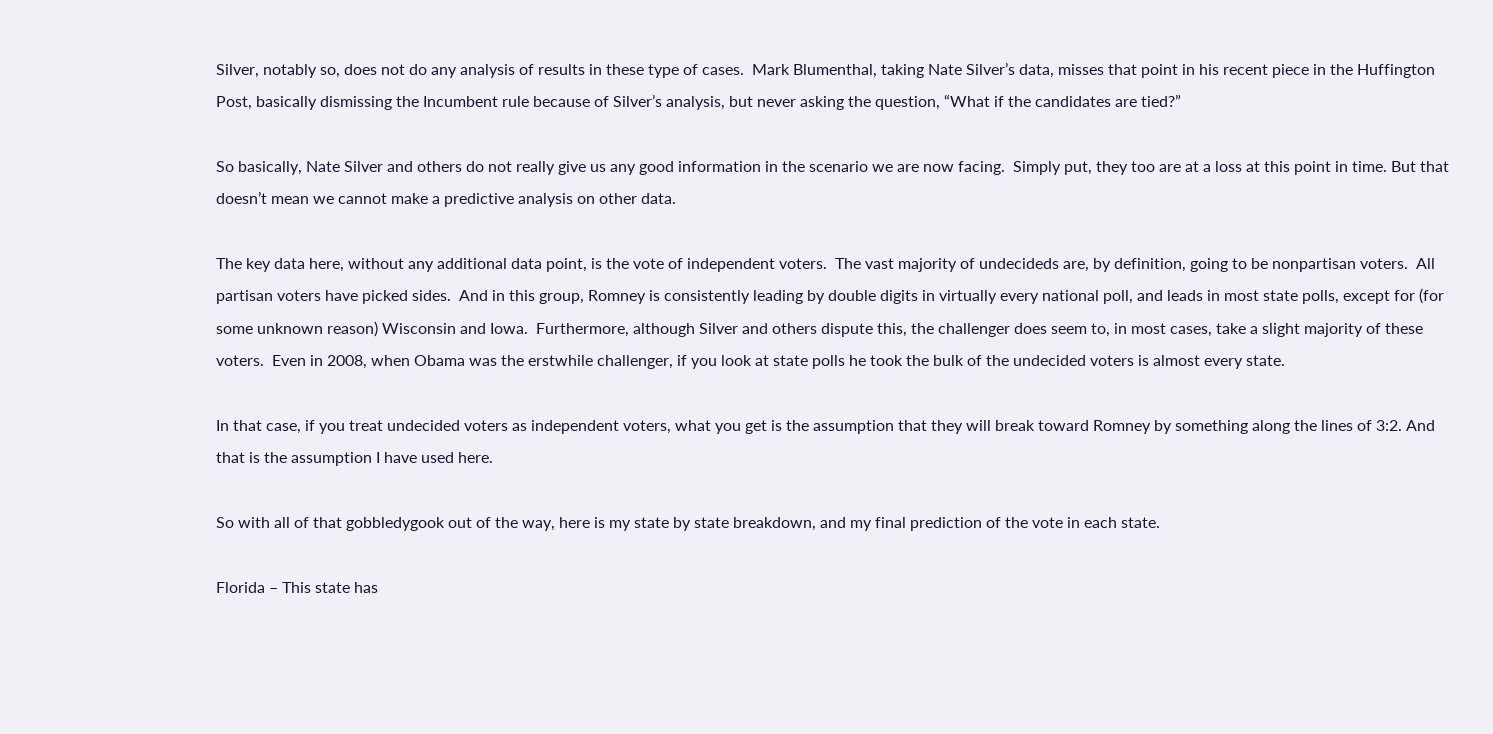Silver, notably so, does not do any analysis of results in these type of cases.  Mark Blumenthal, taking Nate Silver’s data, misses that point in his recent piece in the Huffington Post, basically dismissing the Incumbent rule because of Silver’s analysis, but never asking the question, “What if the candidates are tied?”

So basically, Nate Silver and others do not really give us any good information in the scenario we are now facing.  Simply put, they too are at a loss at this point in time. But that doesn’t mean we cannot make a predictive analysis on other data.

The key data here, without any additional data point, is the vote of independent voters.  The vast majority of undecideds are, by definition, going to be nonpartisan voters.  All partisan voters have picked sides.  And in this group, Romney is consistently leading by double digits in virtually every national poll, and leads in most state polls, except for (for some unknown reason) Wisconsin and Iowa.  Furthermore, although Silver and others dispute this, the challenger does seem to, in most cases, take a slight majority of these voters.  Even in 2008, when Obama was the erstwhile challenger, if you look at state polls he took the bulk of the undecided voters is almost every state.

In that case, if you treat undecided voters as independent voters, what you get is the assumption that they will break toward Romney by something along the lines of 3:2. And that is the assumption I have used here.

So with all of that gobbledygook out of the way, here is my state by state breakdown, and my final prediction of the vote in each state.

Florida – This state has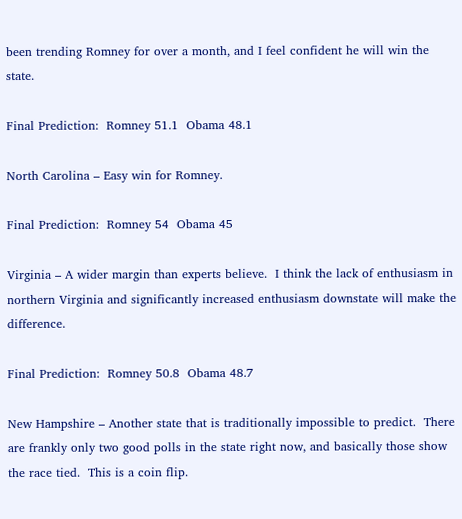been trending Romney for over a month, and I feel confident he will win the state.

Final Prediction:  Romney 51.1  Obama 48.1

North Carolina – Easy win for Romney.

Final Prediction:  Romney 54  Obama 45

Virginia – A wider margin than experts believe.  I think the lack of enthusiasm in northern Virginia and significantly increased enthusiasm downstate will make the difference.

Final Prediction:  Romney 50.8  Obama 48.7

New Hampshire – Another state that is traditionally impossible to predict.  There are frankly only two good polls in the state right now, and basically those show the race tied.  This is a coin flip.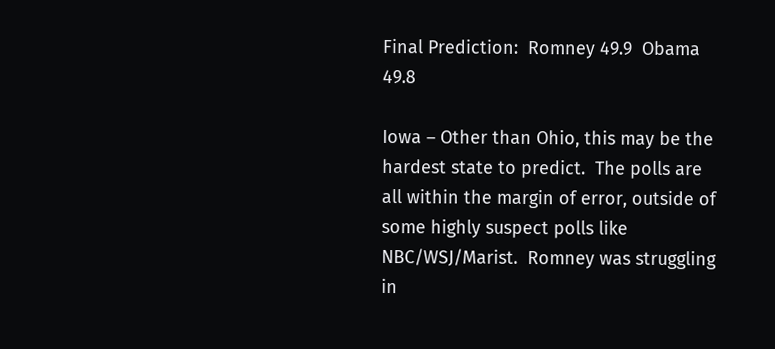Final Prediction:  Romney 49.9  Obama 49.8

Iowa – Other than Ohio, this may be the hardest state to predict.  The polls are all within the margin of error, outside of some highly suspect polls like NBC/WSJ/Marist.  Romney was struggling in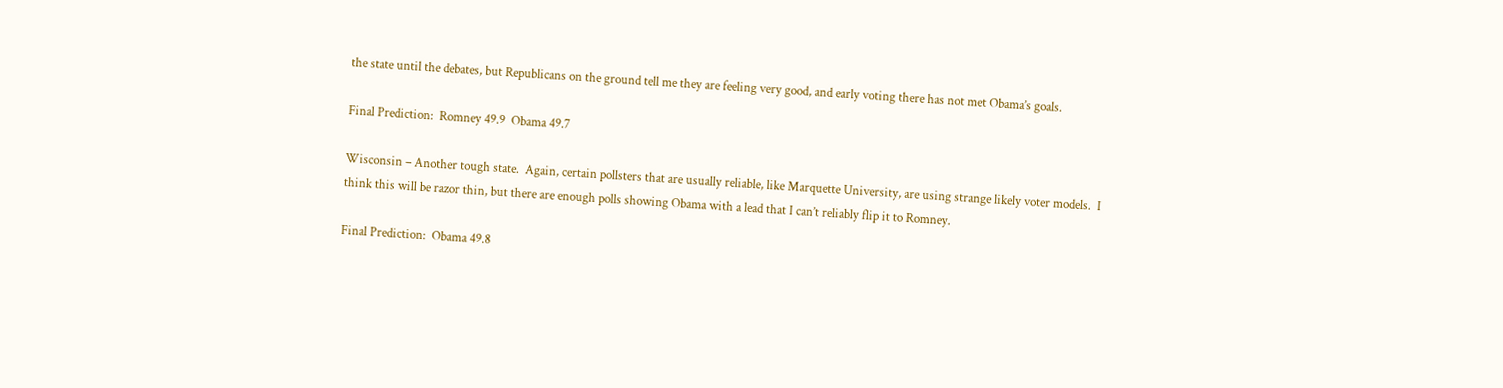the state until the debates, but Republicans on the ground tell me they are feeling very good, and early voting there has not met Obama’s goals.

Final Prediction:  Romney 49.9  Obama 49.7

Wisconsin – Another tough state.  Again, certain pollsters that are usually reliable, like Marquette University, are using strange likely voter models.  I think this will be razor thin, but there are enough polls showing Obama with a lead that I can’t reliably flip it to Romney.

Final Prediction:  Obama 49.8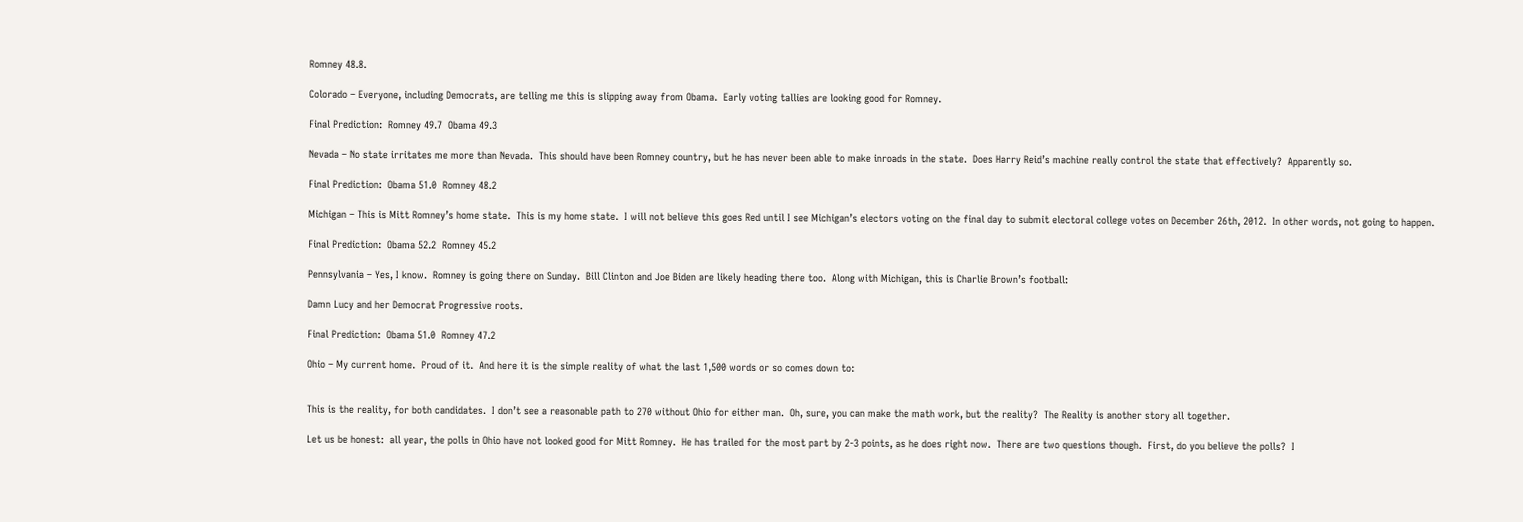Romney 48.8.

Colorado – Everyone, including Democrats, are telling me this is slipping away from Obama.  Early voting tallies are looking good for Romney.

Final Prediction:  Romney 49.7  Obama 49.3

Nevada – No state irritates me more than Nevada.  This should have been Romney country, but he has never been able to make inroads in the state.  Does Harry Reid’s machine really control the state that effectively?  Apparently so.

Final Prediction:  Obama 51.0  Romney 48.2

Michigan – This is Mitt Romney’s home state.  This is my home state.  I will not believe this goes Red until I see Michigan’s electors voting on the final day to submit electoral college votes on December 26th, 2012.  In other words, not going to happen.

Final Prediction:  Obama 52.2  Romney 45.2

Pennsylvania – Yes, I know.  Romney is going there on Sunday.  Bill Clinton and Joe Biden are likely heading there too.  Along with Michigan, this is Charlie Brown’s football:

Damn Lucy and her Democrat Progressive roots.

Final Prediction:  Obama 51.0  Romney 47.2

Ohio – My current home.  Proud of it.  And here it is the simple reality of what the last 1,500 words or so comes down to:


This is the reality, for both candidates.  I don’t see a reasonable path to 270 without Ohio for either man.  Oh, sure, you can make the math work, but the reality?  The Reality is another story all together.

Let us be honest:  all year, the polls in Ohio have not looked good for Mitt Romney.  He has trailed for the most part by 2-3 points, as he does right now.  There are two questions though.  First, do you believe the polls?  I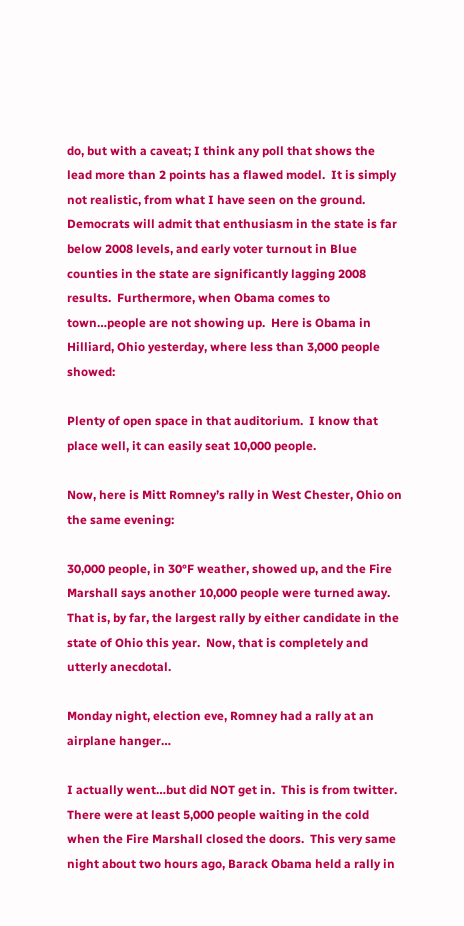do, but with a caveat; I think any poll that shows the lead more than 2 points has a flawed model.  It is simply not realistic, from what I have seen on the ground. Democrats will admit that enthusiasm in the state is far below 2008 levels, and early voter turnout in Blue counties in the state are significantly lagging 2008 results.  Furthermore, when Obama comes to town…people are not showing up.  Here is Obama in Hilliard, Ohio yesterday, where less than 3,000 people showed:

Plenty of open space in that auditorium.  I know that place well, it can easily seat 10,000 people.

Now, here is Mitt Romney’s rally in West Chester, Ohio on the same evening:

30,000 people, in 30°F weather, showed up, and the Fire Marshall says another 10,000 people were turned away.  That is, by far, the largest rally by either candidate in the state of Ohio this year.  Now, that is completely and utterly anecdotal.

Monday night, election eve, Romney had a rally at an airplane hanger…

I actually went…but did NOT get in.  This is from twitter.  There were at least 5,000 people waiting in the cold when the Fire Marshall closed the doors.  This very same night about two hours ago, Barack Obama held a rally in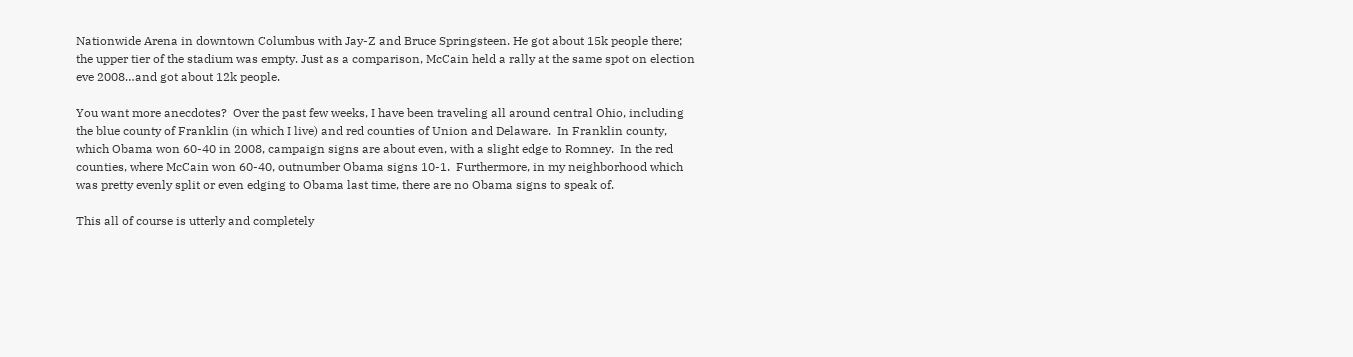Nationwide Arena in downtown Columbus with Jay-Z and Bruce Springsteen. He got about 15k people there; the upper tier of the stadium was empty. Just as a comparison, McCain held a rally at the same spot on election eve 2008…and got about 12k people.

You want more anecdotes?  Over the past few weeks, I have been traveling all around central Ohio, including the blue county of Franklin (in which I live) and red counties of Union and Delaware.  In Franklin county, which Obama won 60-40 in 2008, campaign signs are about even, with a slight edge to Romney.  In the red counties, where McCain won 60-40, outnumber Obama signs 10-1.  Furthermore, in my neighborhood which was pretty evenly split or even edging to Obama last time, there are no Obama signs to speak of.

This all of course is utterly and completely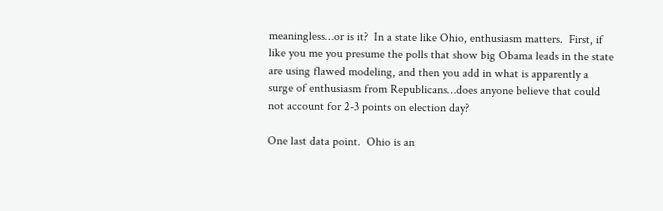meaningless…or is it?  In a state like Ohio, enthusiasm matters.  First, if like you me you presume the polls that show big Obama leads in the state are using flawed modeling, and then you add in what is apparently a surge of enthusiasm from Republicans…does anyone believe that could not account for 2-3 points on election day?

One last data point.  Ohio is an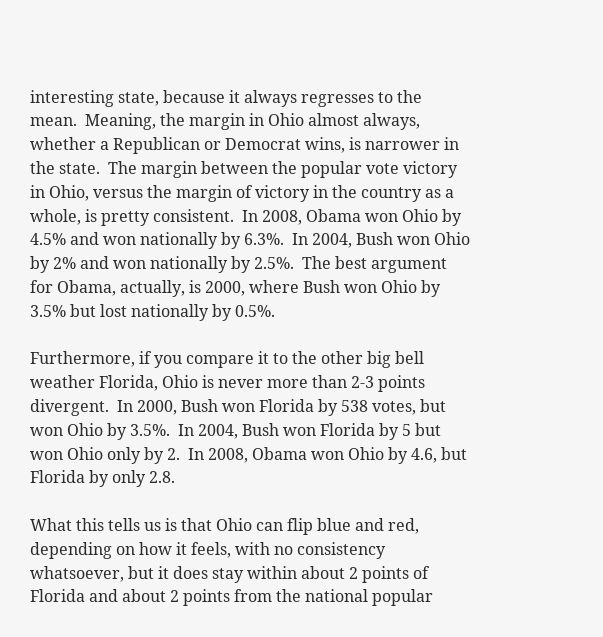interesting state, because it always regresses to the mean.  Meaning, the margin in Ohio almost always, whether a Republican or Democrat wins, is narrower in the state.  The margin between the popular vote victory in Ohio, versus the margin of victory in the country as a whole, is pretty consistent.  In 2008, Obama won Ohio by 4.5% and won nationally by 6.3%.  In 2004, Bush won Ohio by 2% and won nationally by 2.5%.  The best argument for Obama, actually, is 2000, where Bush won Ohio by 3.5% but lost nationally by 0.5%.

Furthermore, if you compare it to the other big bell weather Florida, Ohio is never more than 2-3 points divergent.  In 2000, Bush won Florida by 538 votes, but won Ohio by 3.5%.  In 2004, Bush won Florida by 5 but won Ohio only by 2.  In 2008, Obama won Ohio by 4.6, but Florida by only 2.8.

What this tells us is that Ohio can flip blue and red, depending on how it feels, with no consistency whatsoever, but it does stay within about 2 points of Florida and about 2 points from the national popular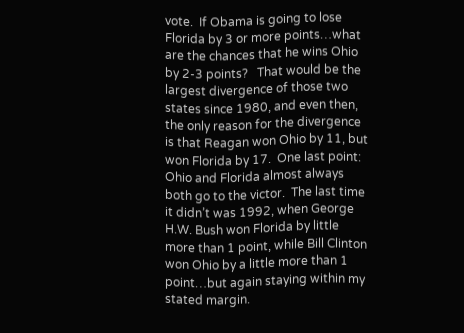vote.  If Obama is going to lose Florida by 3 or more points…what are the chances that he wins Ohio by 2-3 points?   That would be the largest divergence of those two states since 1980, and even then, the only reason for the divergence is that Reagan won Ohio by 11, but won Florida by 17.  One last point:  Ohio and Florida almost always both go to the victor.  The last time it didn’t was 1992, when George H.W. Bush won Florida by little more than 1 point, while Bill Clinton won Ohio by a little more than 1 point…but again staying within my stated margin.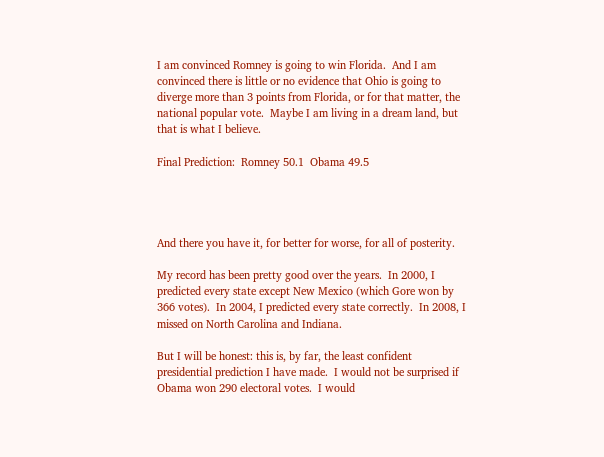I am convinced Romney is going to win Florida.  And I am convinced there is little or no evidence that Ohio is going to diverge more than 3 points from Florida, or for that matter, the national popular vote.  Maybe I am living in a dream land, but that is what I believe.

Final Prediction:  Romney 50.1  Obama 49.5




And there you have it, for better for worse, for all of posterity.

My record has been pretty good over the years.  In 2000, I predicted every state except New Mexico (which Gore won by 366 votes).  In 2004, I predicted every state correctly.  In 2008, I missed on North Carolina and Indiana.

But I will be honest: this is, by far, the least confident presidential prediction I have made.  I would not be surprised if Obama won 290 electoral votes.  I would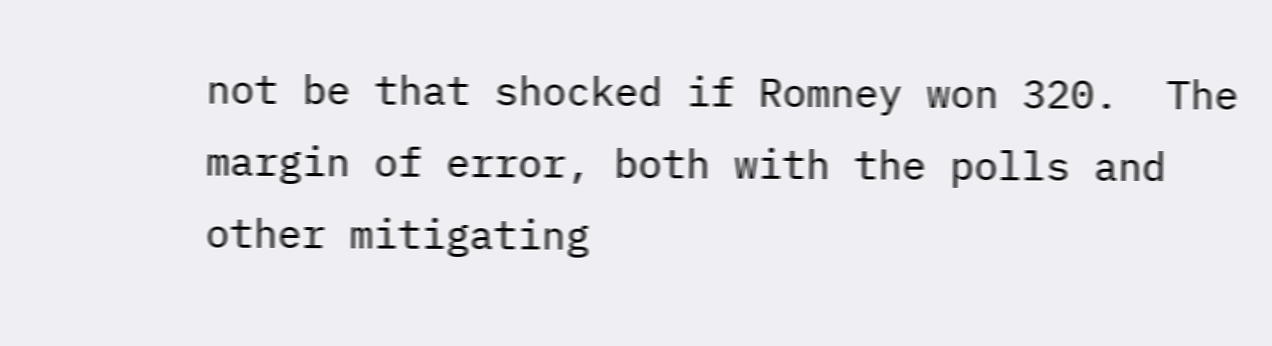not be that shocked if Romney won 320.  The margin of error, both with the polls and other mitigating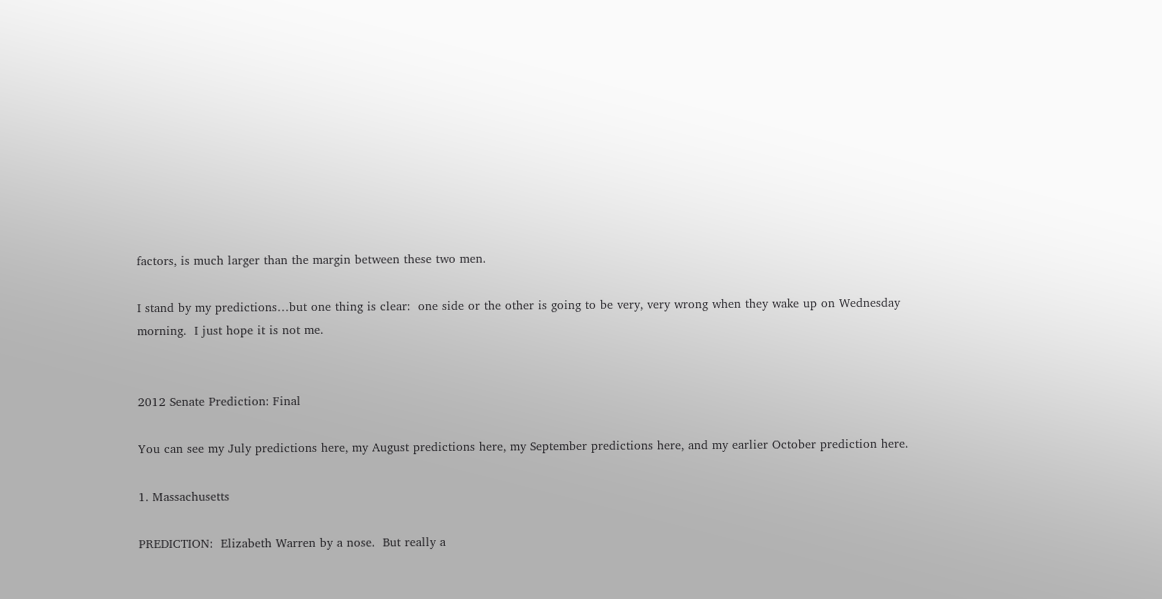factors, is much larger than the margin between these two men.

I stand by my predictions…but one thing is clear:  one side or the other is going to be very, very wrong when they wake up on Wednesday morning.  I just hope it is not me.


2012 Senate Prediction: Final

You can see my July predictions here, my August predictions here, my September predictions here, and my earlier October prediction here.

1. Massachusetts

PREDICTION:  Elizabeth Warren by a nose.  But really a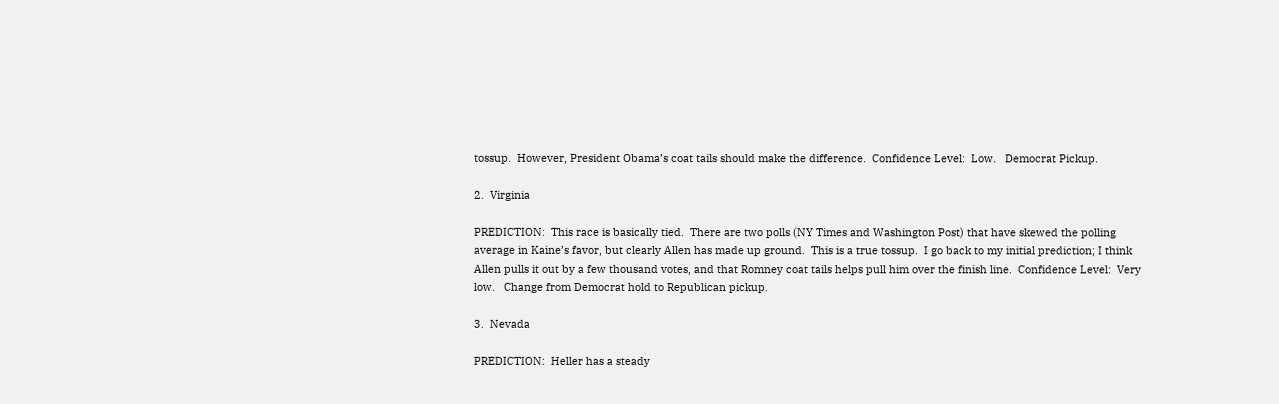tossup.  However, President Obama’s coat tails should make the difference.  Confidence Level:  Low.   Democrat Pickup.

2.  Virginia

PREDICTION:  This race is basically tied.  There are two polls (NY Times and Washington Post) that have skewed the polling average in Kaine’s favor, but clearly Allen has made up ground.  This is a true tossup.  I go back to my initial prediction; I think Allen pulls it out by a few thousand votes, and that Romney coat tails helps pull him over the finish line.  Confidence Level:  Very low.   Change from Democrat hold to Republican pickup.

3.  Nevada

PREDICTION:  Heller has a steady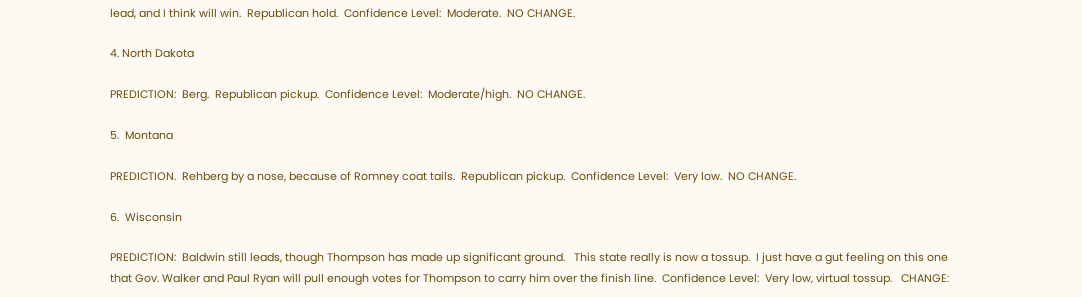lead, and I think will win.  Republican hold.  Confidence Level:  Moderate.  NO CHANGE.

4. North Dakota

PREDICTION:  Berg.  Republican pickup.  Confidence Level:  Moderate/high.  NO CHANGE.

5.  Montana

PREDICTION.  Rehberg by a nose, because of Romney coat tails.  Republican pickup.  Confidence Level:  Very low.  NO CHANGE.

6.  Wisconsin

PREDICTION:  Baldwin still leads, though Thompson has made up significant ground.   This state really is now a tossup.  I just have a gut feeling on this one that Gov. Walker and Paul Ryan will pull enough votes for Thompson to carry him over the finish line.  Confidence Level:  Very low, virtual tossup.   CHANGE: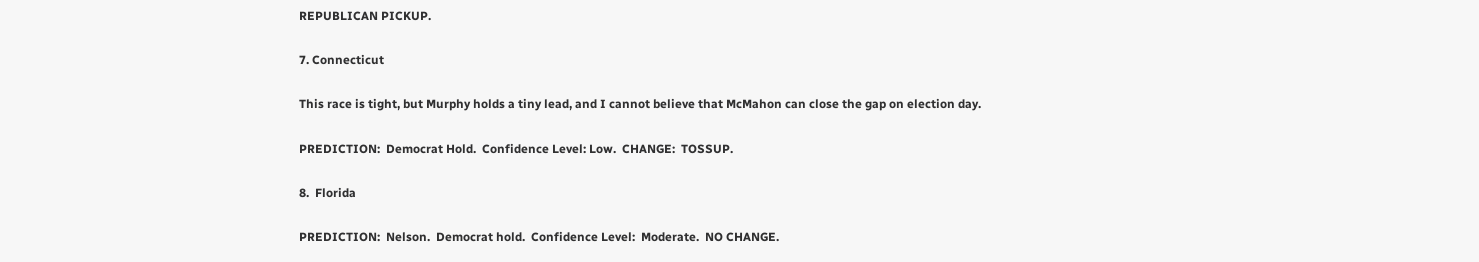REPUBLICAN PICKUP.

7. Connecticut

This race is tight, but Murphy holds a tiny lead, and I cannot believe that McMahon can close the gap on election day.

PREDICTION:  Democrat Hold.  Confidence Level: Low.  CHANGE:  TOSSUP.

8.  Florida

PREDICTION:  Nelson.  Democrat hold.  Confidence Level:  Moderate.  NO CHANGE.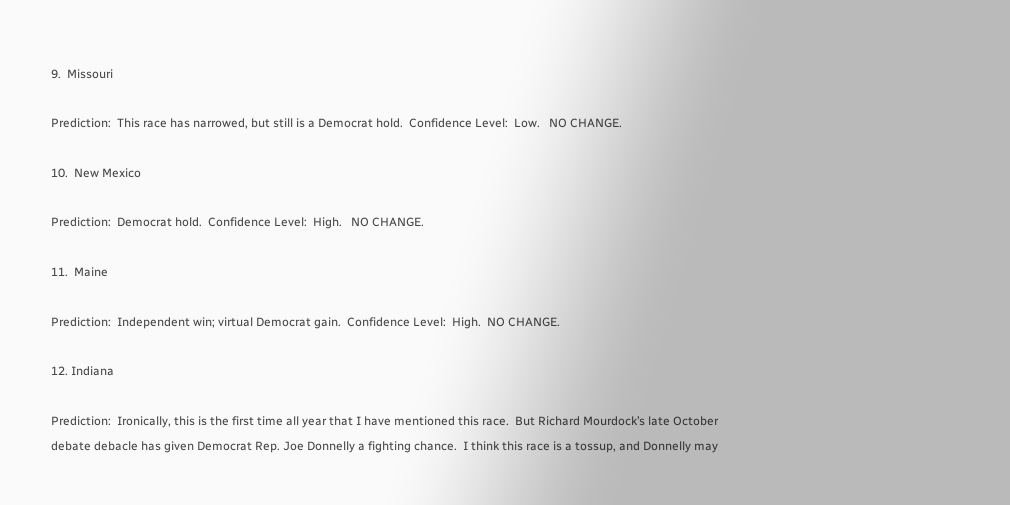9.  Missouri

Prediction:  This race has narrowed, but still is a Democrat hold.  Confidence Level:  Low.   NO CHANGE.

10.  New Mexico

Prediction:  Democrat hold.  Confidence Level:  High.   NO CHANGE.

11.  Maine

Prediction:  Independent win; virtual Democrat gain.  Confidence Level:  High.  NO CHANGE.

12. Indiana

Prediction:  Ironically, this is the first time all year that I have mentioned this race.  But Richard Mourdock’s late October debate debacle has given Democrat Rep. Joe Donnelly a fighting chance.  I think this race is a tossup, and Donnelly may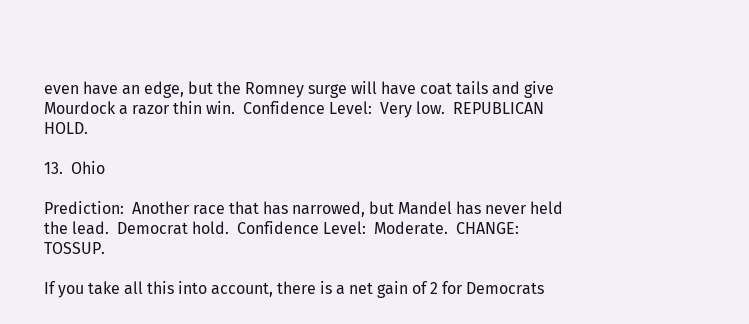even have an edge, but the Romney surge will have coat tails and give Mourdock a razor thin win.  Confidence Level:  Very low.  REPUBLICAN HOLD.

13.  Ohio

Prediction:  Another race that has narrowed, but Mandel has never held the lead.  Democrat hold.  Confidence Level:  Moderate.  CHANGE:  TOSSUP.

If you take all this into account, there is a net gain of 2 for Democrats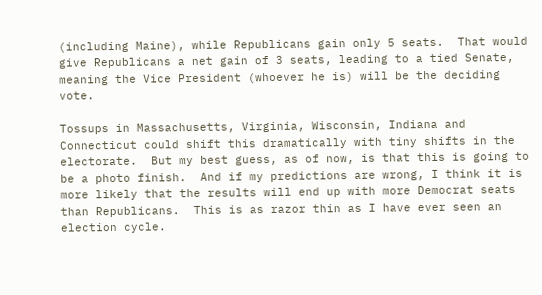(including Maine), while Republicans gain only 5 seats.  That would give Republicans a net gain of 3 seats, leading to a tied Senate, meaning the Vice President (whoever he is) will be the deciding vote.

Tossups in Massachusetts, Virginia, Wisconsin, Indiana and Connecticut could shift this dramatically with tiny shifts in the electorate.  But my best guess, as of now, is that this is going to be a photo finish.  And if my predictions are wrong, I think it is more likely that the results will end up with more Democrat seats than Republicans.  This is as razor thin as I have ever seen an election cycle.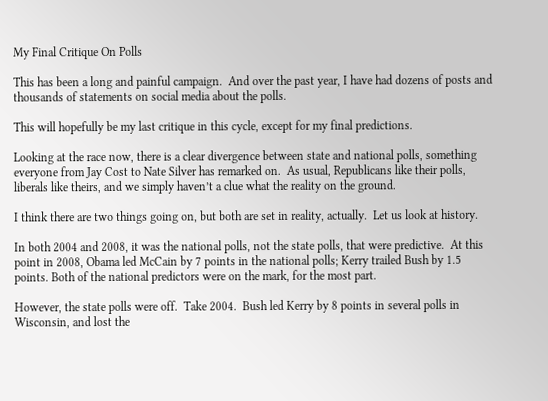My Final Critique On Polls

This has been a long and painful campaign.  And over the past year, I have had dozens of posts and thousands of statements on social media about the polls.

This will hopefully be my last critique in this cycle, except for my final predictions.

Looking at the race now, there is a clear divergence between state and national polls, something everyone from Jay Cost to Nate Silver has remarked on.  As usual, Republicans like their polls, liberals like theirs, and we simply haven’t a clue what the reality on the ground.

I think there are two things going on, but both are set in reality, actually.  Let us look at history.

In both 2004 and 2008, it was the national polls, not the state polls, that were predictive.  At this point in 2008, Obama led McCain by 7 points in the national polls; Kerry trailed Bush by 1.5 points. Both of the national predictors were on the mark, for the most part.

However, the state polls were off.  Take 2004.  Bush led Kerry by 8 points in several polls in Wisconsin, and lost the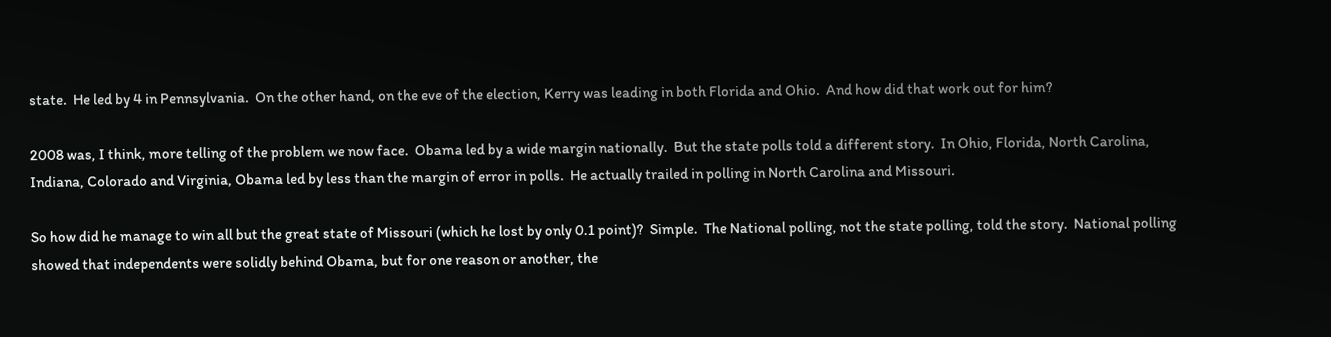state.  He led by 4 in Pennsylvania.  On the other hand, on the eve of the election, Kerry was leading in both Florida and Ohio.  And how did that work out for him?

2008 was, I think, more telling of the problem we now face.  Obama led by a wide margin nationally.  But the state polls told a different story.  In Ohio, Florida, North Carolina, Indiana, Colorado and Virginia, Obama led by less than the margin of error in polls.  He actually trailed in polling in North Carolina and Missouri.

So how did he manage to win all but the great state of Missouri (which he lost by only 0.1 point)?  Simple.  The National polling, not the state polling, told the story.  National polling showed that independents were solidly behind Obama, but for one reason or another, the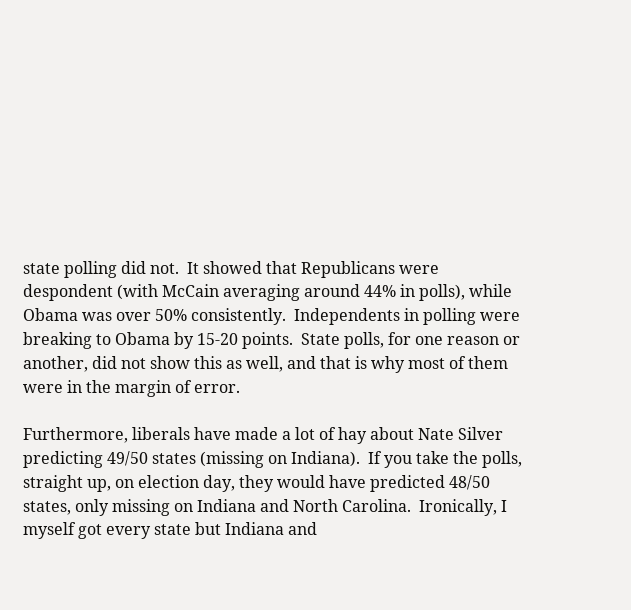state polling did not.  It showed that Republicans were despondent (with McCain averaging around 44% in polls), while Obama was over 50% consistently.  Independents in polling were breaking to Obama by 15-20 points.  State polls, for one reason or another, did not show this as well, and that is why most of them were in the margin of error.

Furthermore, liberals have made a lot of hay about Nate Silver predicting 49/50 states (missing on Indiana).  If you take the polls, straight up, on election day, they would have predicted 48/50 states, only missing on Indiana and North Carolina.  Ironically, I myself got every state but Indiana and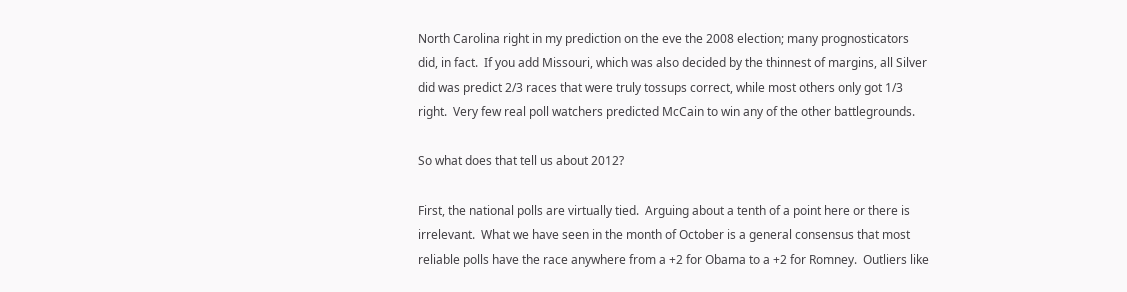North Carolina right in my prediction on the eve the 2008 election; many prognosticators did, in fact.  If you add Missouri, which was also decided by the thinnest of margins, all Silver did was predict 2/3 races that were truly tossups correct, while most others only got 1/3 right.  Very few real poll watchers predicted McCain to win any of the other battlegrounds.

So what does that tell us about 2012?

First, the national polls are virtually tied.  Arguing about a tenth of a point here or there is irrelevant.  What we have seen in the month of October is a general consensus that most reliable polls have the race anywhere from a +2 for Obama to a +2 for Romney.  Outliers like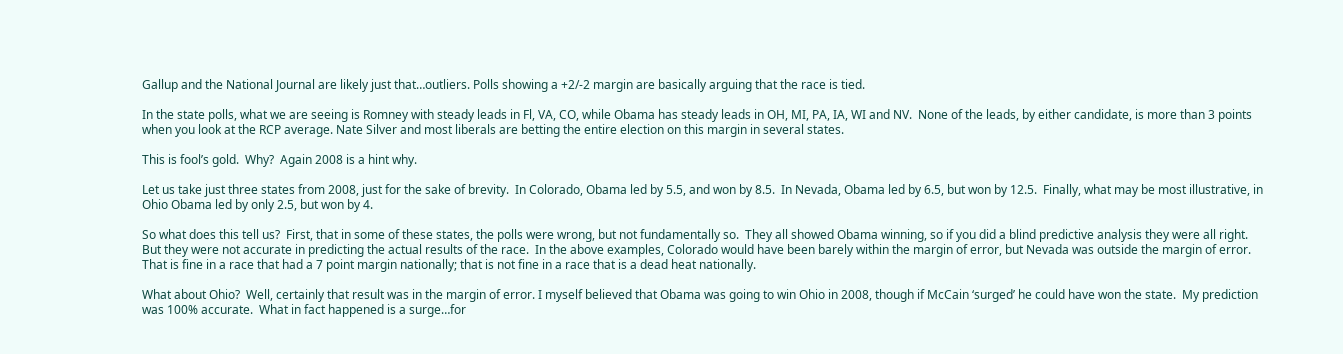Gallup and the National Journal are likely just that…outliers. Polls showing a +2/-2 margin are basically arguing that the race is tied.

In the state polls, what we are seeing is Romney with steady leads in Fl, VA, CO, while Obama has steady leads in OH, MI, PA, IA, WI and NV.  None of the leads, by either candidate, is more than 3 points when you look at the RCP average. Nate Silver and most liberals are betting the entire election on this margin in several states.

This is fool’s gold.  Why?  Again 2008 is a hint why.

Let us take just three states from 2008, just for the sake of brevity.  In Colorado, Obama led by 5.5, and won by 8.5.  In Nevada, Obama led by 6.5, but won by 12.5.  Finally, what may be most illustrative, in Ohio Obama led by only 2.5, but won by 4.

So what does this tell us?  First, that in some of these states, the polls were wrong, but not fundamentally so.  They all showed Obama winning, so if you did a blind predictive analysis they were all right.  But they were not accurate in predicting the actual results of the race.  In the above examples, Colorado would have been barely within the margin of error, but Nevada was outside the margin of error.  That is fine in a race that had a 7 point margin nationally; that is not fine in a race that is a dead heat nationally.

What about Ohio?  Well, certainly that result was in the margin of error. I myself believed that Obama was going to win Ohio in 2008, though if McCain ‘surged’ he could have won the state.  My prediction was 100% accurate.  What in fact happened is a surge…for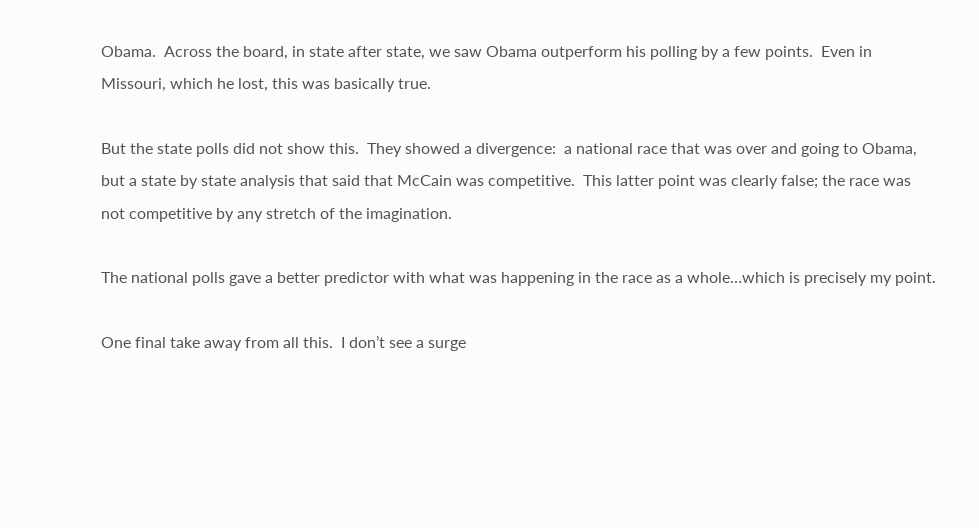Obama.  Across the board, in state after state, we saw Obama outperform his polling by a few points.  Even in Missouri, which he lost, this was basically true.

But the state polls did not show this.  They showed a divergence:  a national race that was over and going to Obama, but a state by state analysis that said that McCain was competitive.  This latter point was clearly false; the race was not competitive by any stretch of the imagination.

The national polls gave a better predictor with what was happening in the race as a whole…which is precisely my point.

One final take away from all this.  I don’t see a surge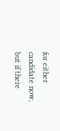for either candidate now, but if there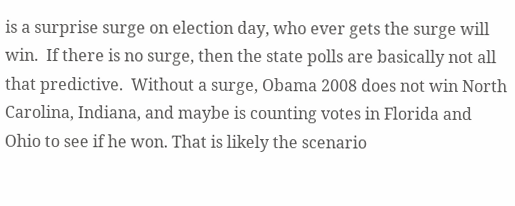is a surprise surge on election day, who ever gets the surge will win.  If there is no surge, then the state polls are basically not all that predictive.  Without a surge, Obama 2008 does not win North Carolina, Indiana, and maybe is counting votes in Florida and Ohio to see if he won. That is likely the scenario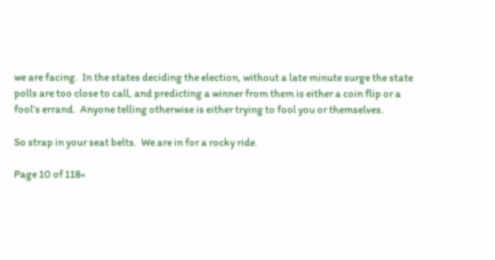we are facing.  In the states deciding the election, without a late minute surge the state polls are too close to call, and predicting a winner from them is either a coin flip or a fool’s errand.  Anyone telling otherwise is either trying to fool you or themselves.

So strap in your seat belts.  We are in for a rocky ride.

Page 10 of 118«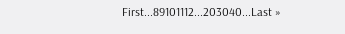First...89101112...203040...Last »